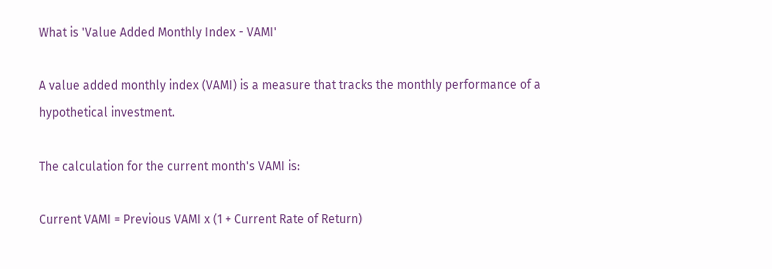What is 'Value Added Monthly Index - VAMI'

A value added monthly index (VAMI) is a measure that tracks the monthly performance of a hypothetical investment.

The calculation for the current month's VAMI is:

Current VAMI = Previous VAMI x (1 + Current Rate of Return)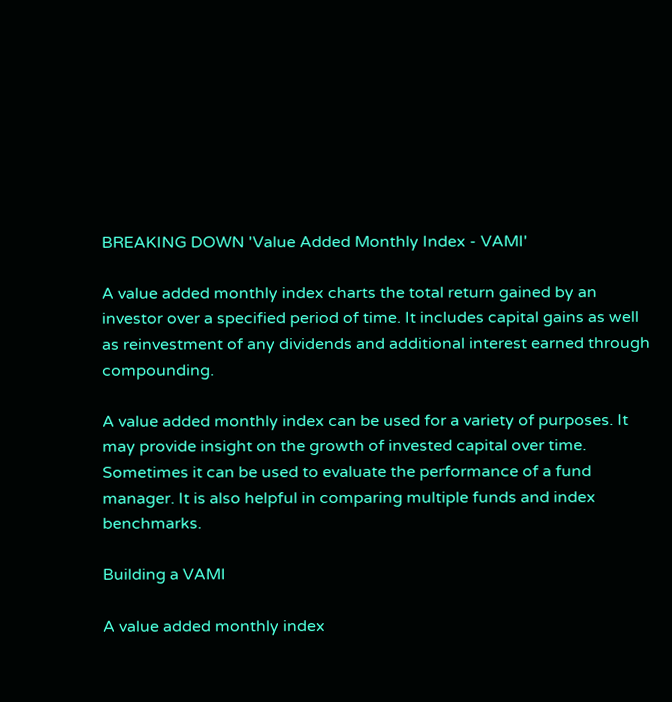BREAKING DOWN 'Value Added Monthly Index - VAMI'

A value added monthly index charts the total return gained by an investor over a specified period of time. It includes capital gains as well as reinvestment of any dividends and additional interest earned through compounding.

A value added monthly index can be used for a variety of purposes. It may provide insight on the growth of invested capital over time. Sometimes it can be used to evaluate the performance of a fund manager. It is also helpful in comparing multiple funds and index benchmarks.

Building a VAMI

A value added monthly index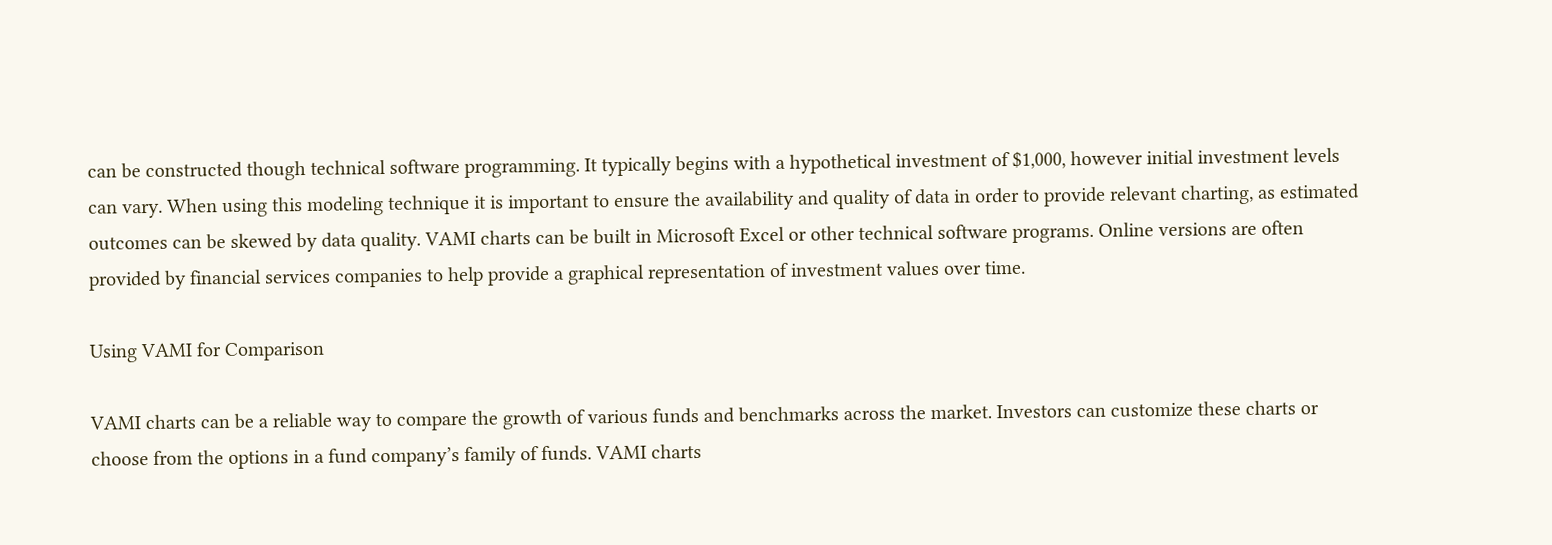can be constructed though technical software programming. It typically begins with a hypothetical investment of $1,000, however initial investment levels can vary. When using this modeling technique it is important to ensure the availability and quality of data in order to provide relevant charting, as estimated outcomes can be skewed by data quality. VAMI charts can be built in Microsoft Excel or other technical software programs. Online versions are often provided by financial services companies to help provide a graphical representation of investment values over time.

Using VAMI for Comparison

VAMI charts can be a reliable way to compare the growth of various funds and benchmarks across the market. Investors can customize these charts or choose from the options in a fund company’s family of funds. VAMI charts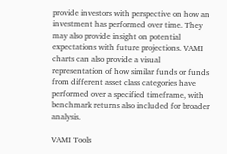provide investors with perspective on how an investment has performed over time. They may also provide insight on potential expectations with future projections. VAMI charts can also provide a visual representation of how similar funds or funds from different asset class categories have performed over a specified timeframe, with benchmark returns also included for broader analysis.

VAMI Tools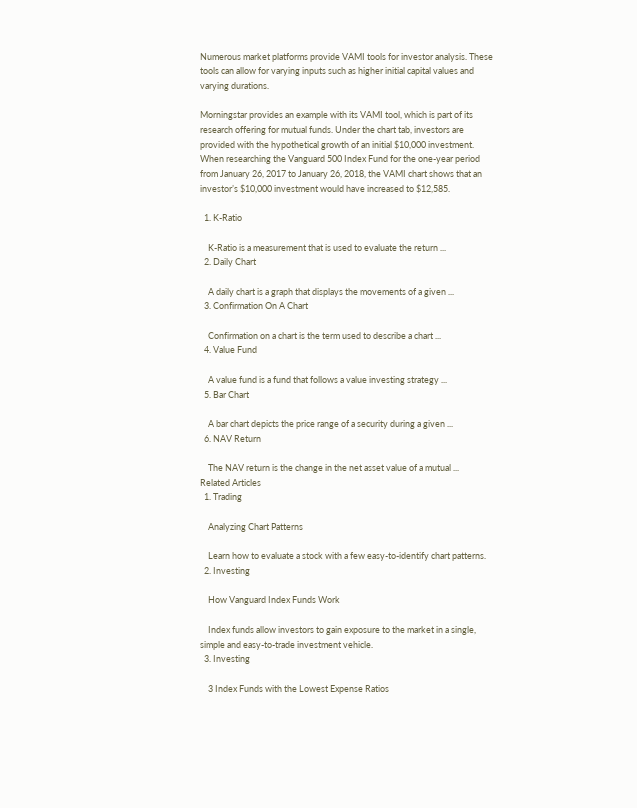Numerous market platforms provide VAMI tools for investor analysis. These tools can allow for varying inputs such as higher initial capital values and varying durations.

Morningstar provides an example with its VAMI tool, which is part of its research offering for mutual funds. Under the chart tab, investors are provided with the hypothetical growth of an initial $10,000 investment. When researching the Vanguard 500 Index Fund for the one-year period from January 26, 2017 to January 26, 2018, the VAMI chart shows that an investor’s $10,000 investment would have increased to $12,585.

  1. K-Ratio

    K-Ratio is a measurement that is used to evaluate the return ...
  2. Daily Chart

    A daily chart is a graph that displays the movements of a given ...
  3. Confirmation On A Chart

    Confirmation on a chart is the term used to describe a chart ...
  4. Value Fund

    A value fund is a fund that follows a value investing strategy ...
  5. Bar Chart

    A bar chart depicts the price range of a security during a given ...
  6. NAV Return

    The NAV return is the change in the net asset value of a mutual ...
Related Articles
  1. Trading

    Analyzing Chart Patterns

    Learn how to evaluate a stock with a few easy-to-identify chart patterns.
  2. Investing

    How Vanguard Index Funds Work

    Index funds allow investors to gain exposure to the market in a single, simple and easy-to-trade investment vehicle.
  3. Investing

    3 Index Funds with the Lowest Expense Ratios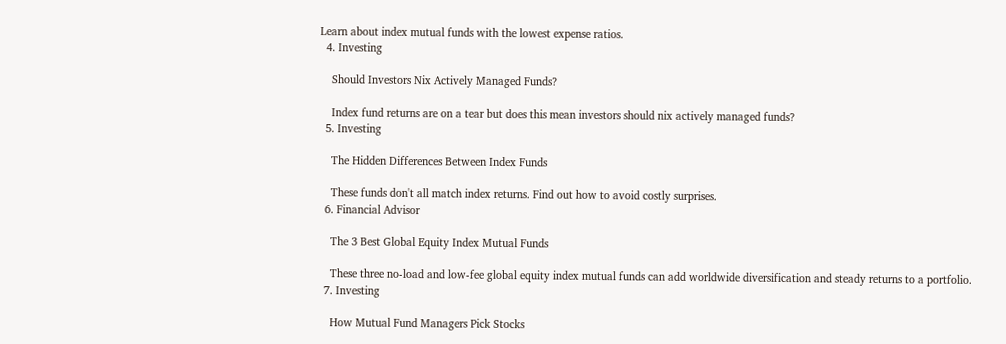Learn about index mutual funds with the lowest expense ratios.
  4. Investing

    Should Investors Nix Actively Managed Funds?

    Index fund returns are on a tear but does this mean investors should nix actively managed funds?
  5. Investing

    The Hidden Differences Between Index Funds

    These funds don't all match index returns. Find out how to avoid costly surprises.
  6. Financial Advisor

    The 3 Best Global Equity Index Mutual Funds

    These three no-load and low-fee global equity index mutual funds can add worldwide diversification and steady returns to a portfolio.
  7. Investing

    How Mutual Fund Managers Pick Stocks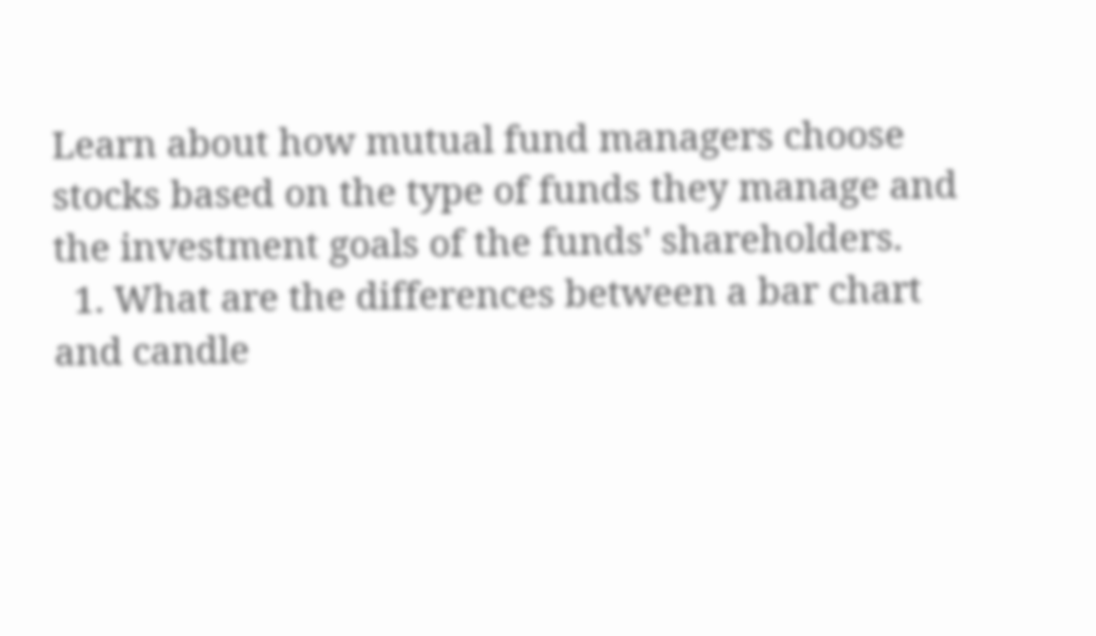Learn about how mutual fund managers choose stocks based on the type of funds they manage and the investment goals of the funds' shareholders.
  1. What are the differences between a bar chart and candle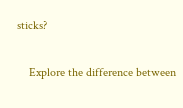sticks?

    Explore the difference between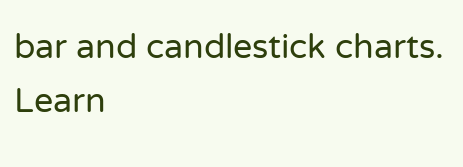bar and candlestick charts. Learn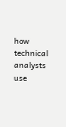how technical analysts use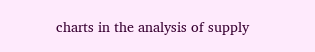charts in the analysis of supply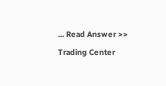... Read Answer >>
Trading Center